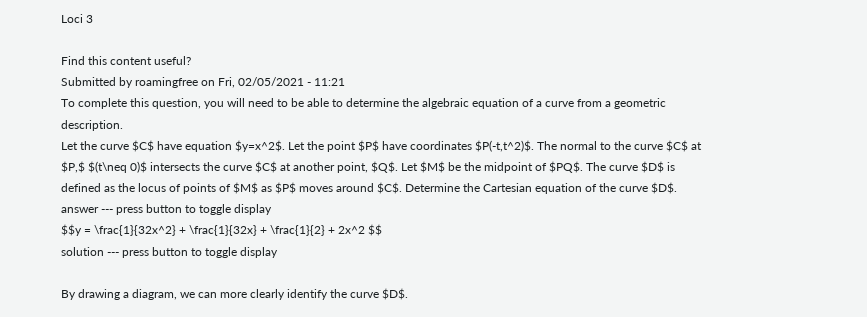Loci 3

Find this content useful?
Submitted by roamingfree on Fri, 02/05/2021 - 11:21
To complete this question, you will need to be able to determine the algebraic equation of a curve from a geometric description.
Let the curve $C$ have equation $y=x^2$. Let the point $P$ have coordinates $P(-t,t^2)$. The normal to the curve $C$ at $P,$ $(t\neq 0)$ intersects the curve $C$ at another point, $Q$. Let $M$ be the midpoint of $PQ$. The curve $D$ is defined as the locus of points of $M$ as $P$ moves around $C$. Determine the Cartesian equation of the curve $D$.
answer --- press button to toggle display
$$y = \frac{1}{32x^2} + \frac{1}{32x} + \frac{1}{2} + 2x^2 $$
solution --- press button to toggle display

By drawing a diagram, we can more clearly identify the curve $D$.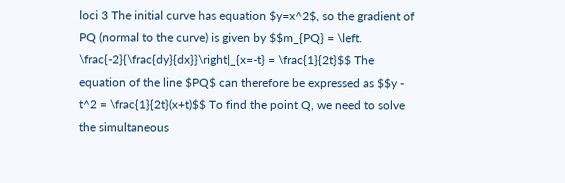loci 3 The initial curve has equation $y=x^2$, so the gradient of PQ (normal to the curve) is given by $$m_{PQ} = \left. \frac{-2}{\frac{dy}{dx}}\right|_{x=-t} = \frac{1}{2t}$$ The equation of the line $PQ$ can therefore be expressed as $$y - t^2 = \frac{1}{2t}(x+t)$$ To find the point Q, we need to solve the simultaneous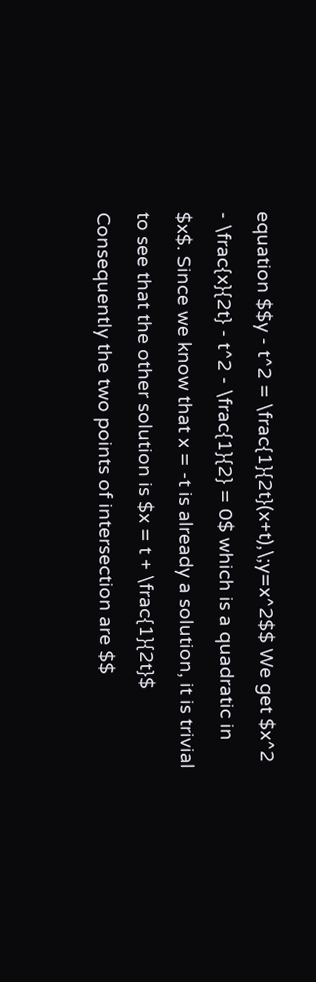equation $$y - t^2 = \frac{1}{2t}(x+t),\;y=x^2$$ We get $x^2 - \frac{x}{2t} - t^2 - \frac{1}{2} = 0$ which is a quadratic in $x$. Since we know that x = -t is already a solution, it is trivial to see that the other solution is $x = t + \frac{1}{2t}$ Consequently the two points of intersection are $$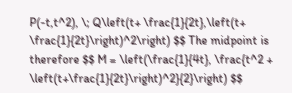P(-t,t^2), \; Q\left(t+ \frac{1}{2t},\left(t+ \frac{1}{2t}\right)^2\right) $$ The midpoint is therefore $$ M = \left(\frac{1}{4t}, \frac{t^2 + \left(t+\frac{1}{2t}\right)^2}{2}\right) $$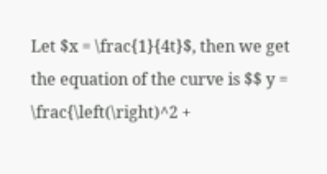Let $x = \frac{1}{4t}$, then we get the equation of the curve is $$ y = \frac{\left(\right)^2 +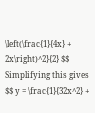\left(\frac{1}{4x} + 2x\right)^2}{2} $$ Simplifying this gives $$ y = \frac{1}{32x^2} +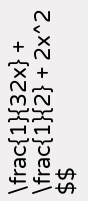\frac{1}{32x} + \frac{1}{2} + 2x^2 $$